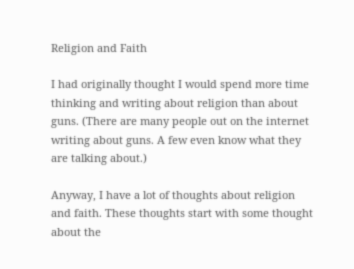Religion and Faith

I had originally thought I would spend more time thinking and writing about religion than about guns. (There are many people out on the internet writing about guns. A few even know what they are talking about.)

Anyway, I have a lot of thoughts about religion and faith. These thoughts start with some thought about the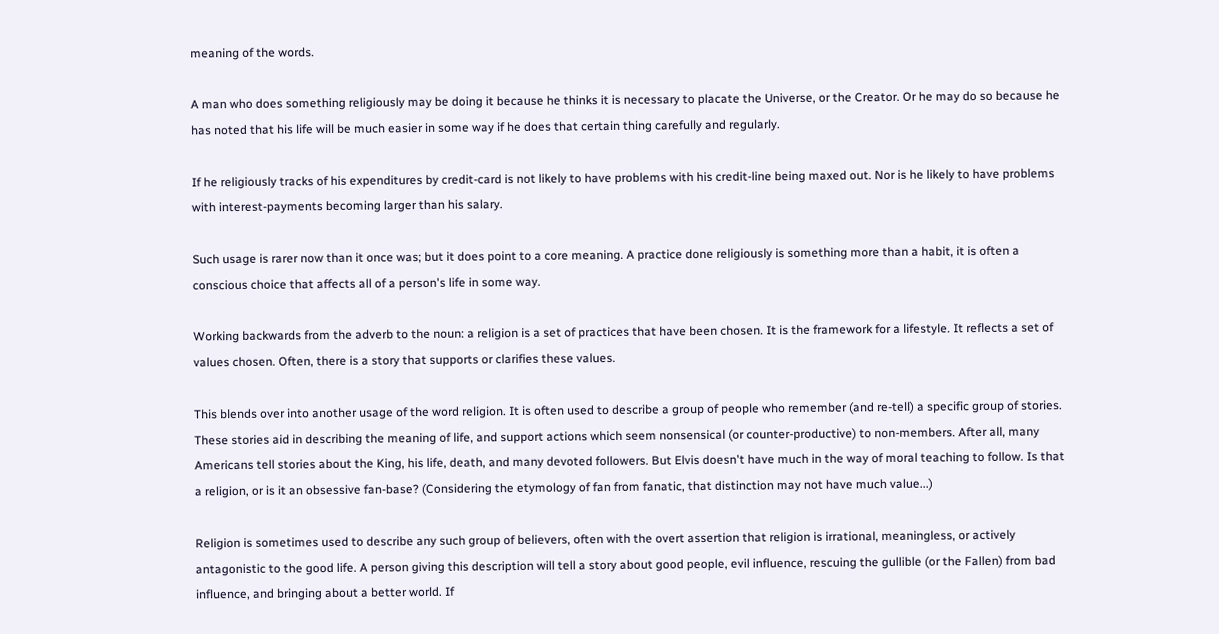meaning of the words.

A man who does something religiously may be doing it because he thinks it is necessary to placate the Universe, or the Creator. Or he may do so because he has noted that his life will be much easier in some way if he does that certain thing carefully and regularly.

If he religiously tracks of his expenditures by credit-card is not likely to have problems with his credit-line being maxed out. Nor is he likely to have problems with interest-payments becoming larger than his salary.

Such usage is rarer now than it once was; but it does point to a core meaning. A practice done religiously is something more than a habit, it is often a conscious choice that affects all of a person's life in some way.

Working backwards from the adverb to the noun: a religion is a set of practices that have been chosen. It is the framework for a lifestyle. It reflects a set of values chosen. Often, there is a story that supports or clarifies these values.

This blends over into another usage of the word religion. It is often used to describe a group of people who remember (and re-tell) a specific group of stories. These stories aid in describing the meaning of life, and support actions which seem nonsensical (or counter-productive) to non-members. After all, many Americans tell stories about the King, his life, death, and many devoted followers. But Elvis doesn't have much in the way of moral teaching to follow. Is that a religion, or is it an obsessive fan-base? (Considering the etymology of fan from fanatic, that distinction may not have much value...)

Religion is sometimes used to describe any such group of believers, often with the overt assertion that religion is irrational, meaningless, or actively antagonistic to the good life. A person giving this description will tell a story about good people, evil influence, rescuing the gullible (or the Fallen) from bad influence, and bringing about a better world. If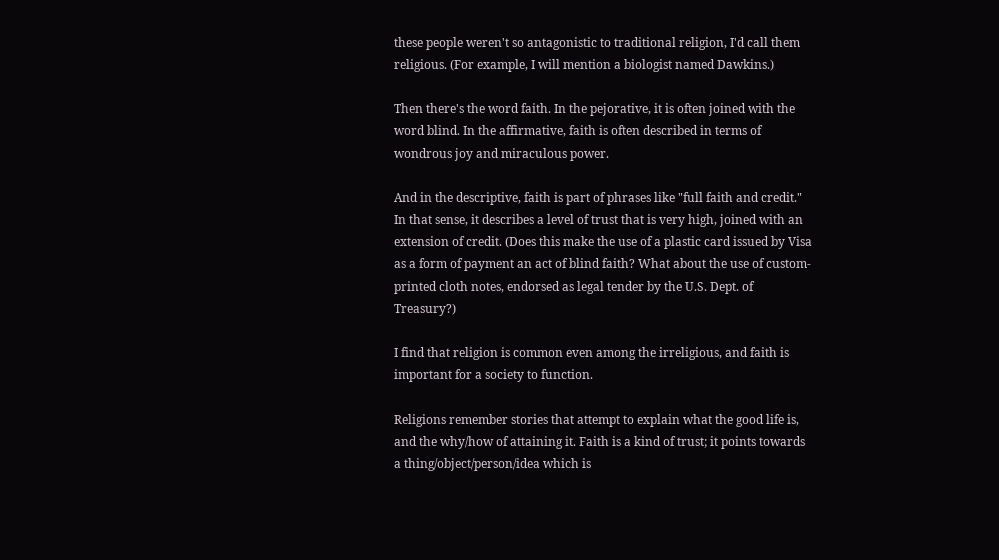these people weren't so antagonistic to traditional religion, I'd call them religious. (For example, I will mention a biologist named Dawkins.)

Then there's the word faith. In the pejorative, it is often joined with the word blind. In the affirmative, faith is often described in terms of wondrous joy and miraculous power.

And in the descriptive, faith is part of phrases like "full faith and credit." In that sense, it describes a level of trust that is very high, joined with an extension of credit. (Does this make the use of a plastic card issued by Visa as a form of payment an act of blind faith? What about the use of custom-printed cloth notes, endorsed as legal tender by the U.S. Dept. of Treasury?)

I find that religion is common even among the irreligious, and faith is important for a society to function.

Religions remember stories that attempt to explain what the good life is, and the why/how of attaining it. Faith is a kind of trust; it points towards a thing/object/person/idea which is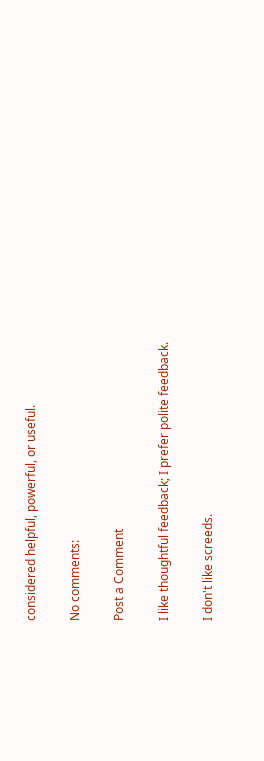considered helpful, powerful, or useful.

No comments:

Post a Comment

I like thoughtful feedback; I prefer polite feedback.

I don't like screeds.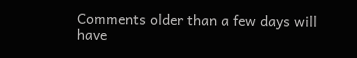Comments older than a few days will have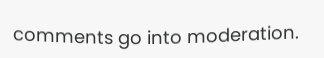comments go into moderation.